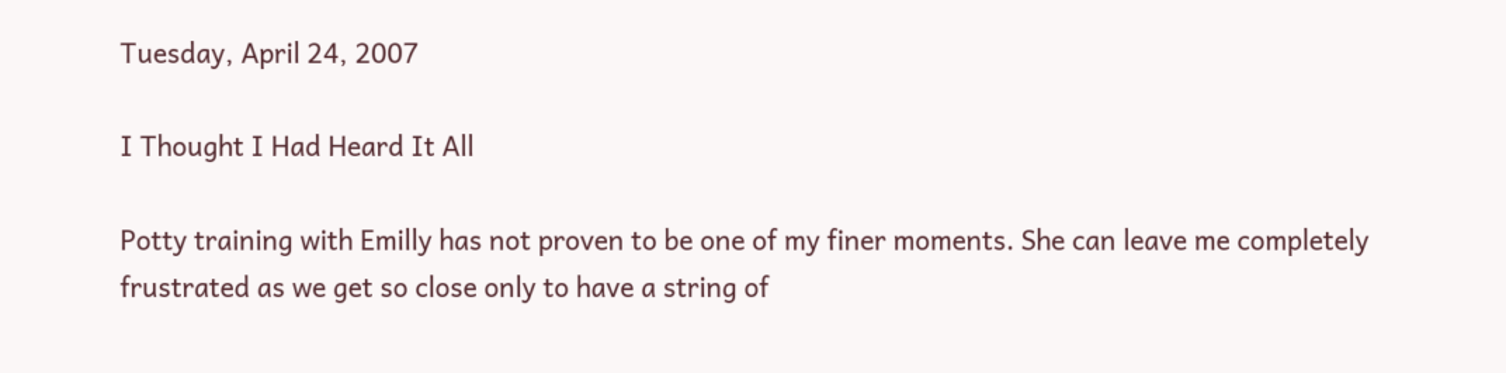Tuesday, April 24, 2007

I Thought I Had Heard It All

Potty training with Emilly has not proven to be one of my finer moments. She can leave me completely frustrated as we get so close only to have a string of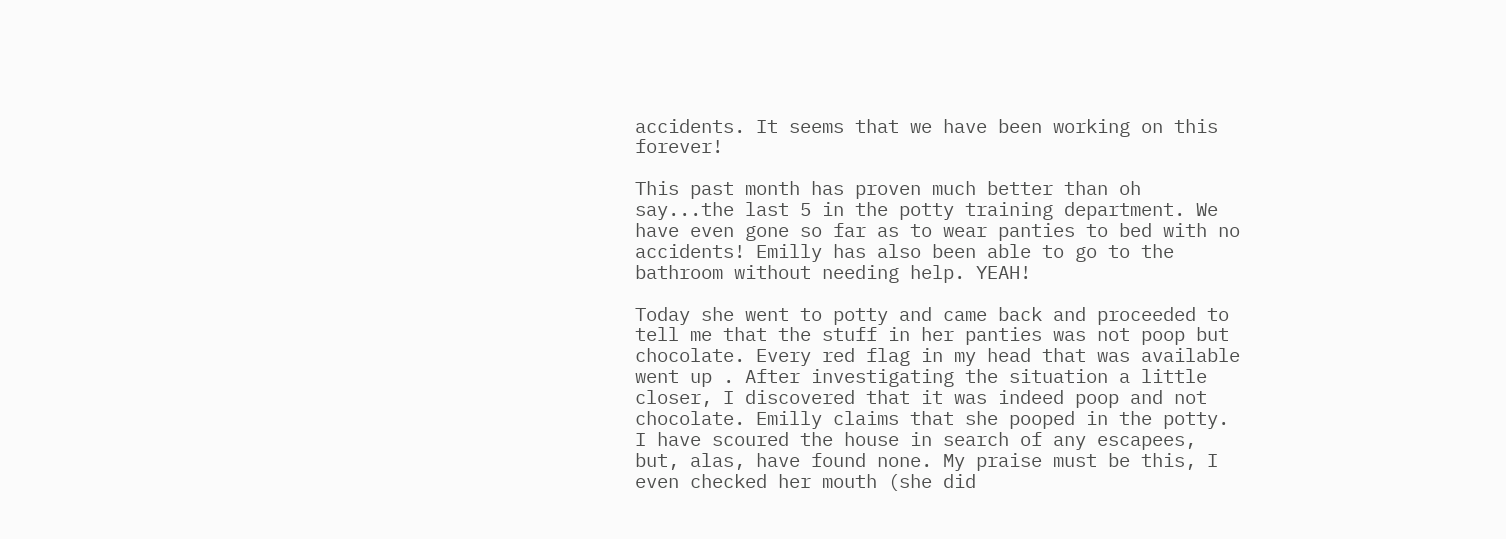accidents. It seems that we have been working on this forever!

This past month has proven much better than oh say...the last 5 in the potty training department. We have even gone so far as to wear panties to bed with no accidents! Emilly has also been able to go to the bathroom without needing help. YEAH!

Today she went to potty and came back and proceeded to tell me that the stuff in her panties was not poop but chocolate. Every red flag in my head that was available went up . After investigating the situation a little closer, I discovered that it was indeed poop and not chocolate. Emilly claims that she pooped in the potty. I have scoured the house in search of any escapees, but, alas, have found none. My praise must be this, I even checked her mouth (she did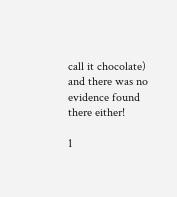call it chocolate) and there was no evidence found there either!

1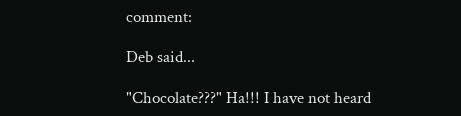comment:

Deb said...

"Chocolate???" Ha!!! I have not heard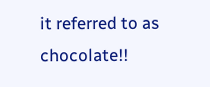it referred to as chocolate!!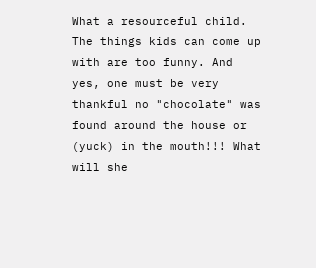What a resourceful child. The things kids can come up with are too funny. And yes, one must be very thankful no "chocolate" was found around the house or (yuck) in the mouth!!! What will she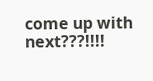come up with next???!!!!